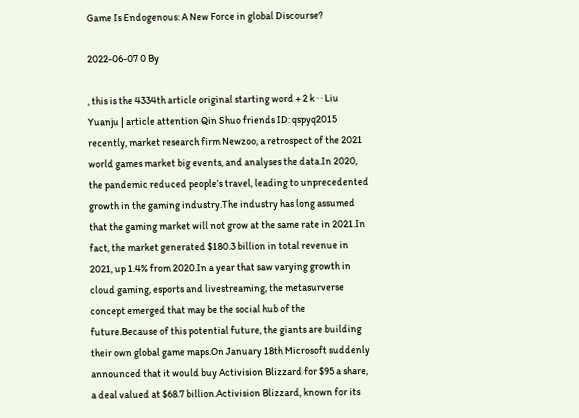Game Is Endogenous: A New Force in global Discourse?

2022-06-07 0 By

, this is the 4334th article original starting word + 2 k · · Liu Yuanju | article attention Qin Shuo friends ID: qspyq2015 recently, market research firm Newzoo, a retrospect of the 2021 world games market big events, and analyses the data.In 2020, the pandemic reduced people’s travel, leading to unprecedented growth in the gaming industry.The industry has long assumed that the gaming market will not grow at the same rate in 2021.In fact, the market generated $180.3 billion in total revenue in 2021, up 1.4% from 2020.In a year that saw varying growth in cloud gaming, esports and livestreaming, the metasurverse concept emerged that may be the social hub of the future.Because of this potential future, the giants are building their own global game maps.On January 18th Microsoft suddenly announced that it would buy Activision Blizzard for $95 a share, a deal valued at $68.7 billion.Activision Blizzard, known for its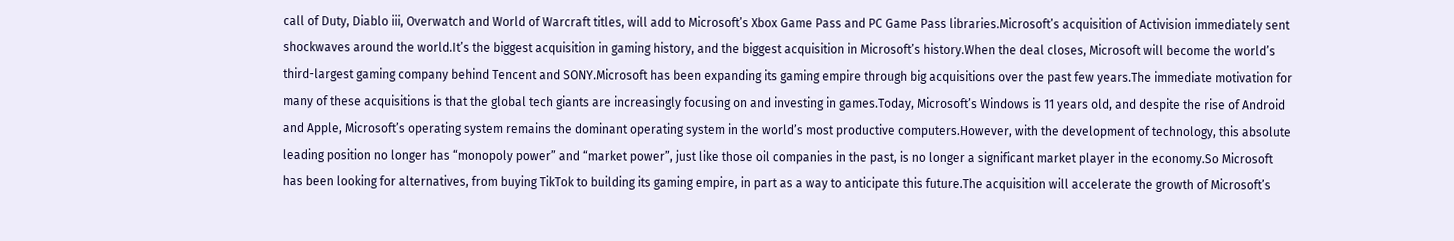call of Duty, Diablo iii, Overwatch and World of Warcraft titles, will add to Microsoft’s Xbox Game Pass and PC Game Pass libraries.Microsoft’s acquisition of Activision immediately sent shockwaves around the world.It’s the biggest acquisition in gaming history, and the biggest acquisition in Microsoft’s history.When the deal closes, Microsoft will become the world’s third-largest gaming company behind Tencent and SONY.Microsoft has been expanding its gaming empire through big acquisitions over the past few years.The immediate motivation for many of these acquisitions is that the global tech giants are increasingly focusing on and investing in games.Today, Microsoft’s Windows is 11 years old, and despite the rise of Android and Apple, Microsoft’s operating system remains the dominant operating system in the world’s most productive computers.However, with the development of technology, this absolute leading position no longer has “monopoly power” and “market power”, just like those oil companies in the past, is no longer a significant market player in the economy.So Microsoft has been looking for alternatives, from buying TikTok to building its gaming empire, in part as a way to anticipate this future.The acquisition will accelerate the growth of Microsoft’s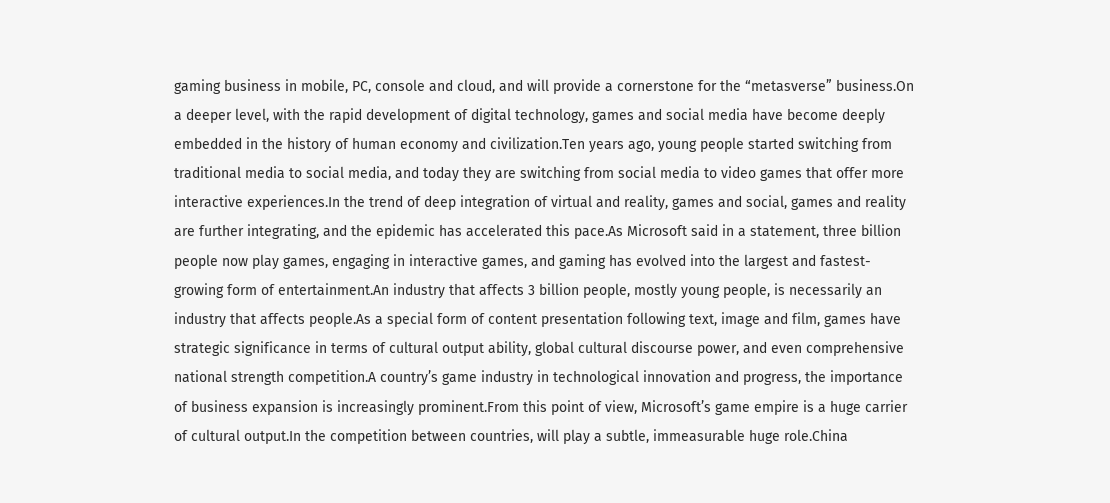gaming business in mobile, PC, console and cloud, and will provide a cornerstone for the “metasverse” business.On a deeper level, with the rapid development of digital technology, games and social media have become deeply embedded in the history of human economy and civilization.Ten years ago, young people started switching from traditional media to social media, and today they are switching from social media to video games that offer more interactive experiences.In the trend of deep integration of virtual and reality, games and social, games and reality are further integrating, and the epidemic has accelerated this pace.As Microsoft said in a statement, three billion people now play games, engaging in interactive games, and gaming has evolved into the largest and fastest-growing form of entertainment.An industry that affects 3 billion people, mostly young people, is necessarily an industry that affects people.As a special form of content presentation following text, image and film, games have strategic significance in terms of cultural output ability, global cultural discourse power, and even comprehensive national strength competition.A country’s game industry in technological innovation and progress, the importance of business expansion is increasingly prominent.From this point of view, Microsoft’s game empire is a huge carrier of cultural output.In the competition between countries, will play a subtle, immeasurable huge role.China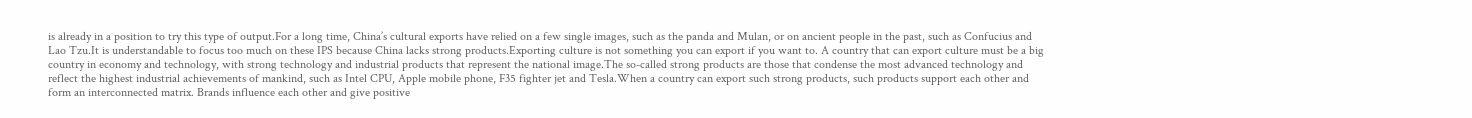is already in a position to try this type of output.For a long time, China’s cultural exports have relied on a few single images, such as the panda and Mulan, or on ancient people in the past, such as Confucius and Lao Tzu.It is understandable to focus too much on these IPS because China lacks strong products.Exporting culture is not something you can export if you want to. A country that can export culture must be a big country in economy and technology, with strong technology and industrial products that represent the national image.The so-called strong products are those that condense the most advanced technology and reflect the highest industrial achievements of mankind, such as Intel CPU, Apple mobile phone, F35 fighter jet and Tesla.When a country can export such strong products, such products support each other and form an interconnected matrix. Brands influence each other and give positive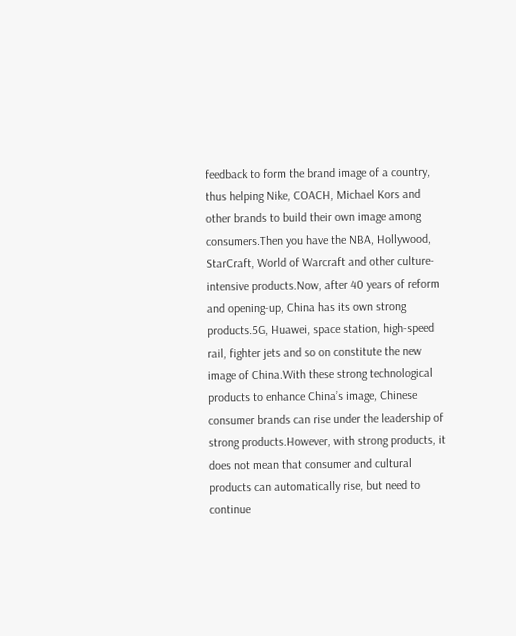feedback to form the brand image of a country, thus helping Nike, COACH, Michael Kors and other brands to build their own image among consumers.Then you have the NBA, Hollywood, StarCraft, World of Warcraft and other culture-intensive products.Now, after 40 years of reform and opening-up, China has its own strong products.5G, Huawei, space station, high-speed rail, fighter jets and so on constitute the new image of China.With these strong technological products to enhance China’s image, Chinese consumer brands can rise under the leadership of strong products.However, with strong products, it does not mean that consumer and cultural products can automatically rise, but need to continue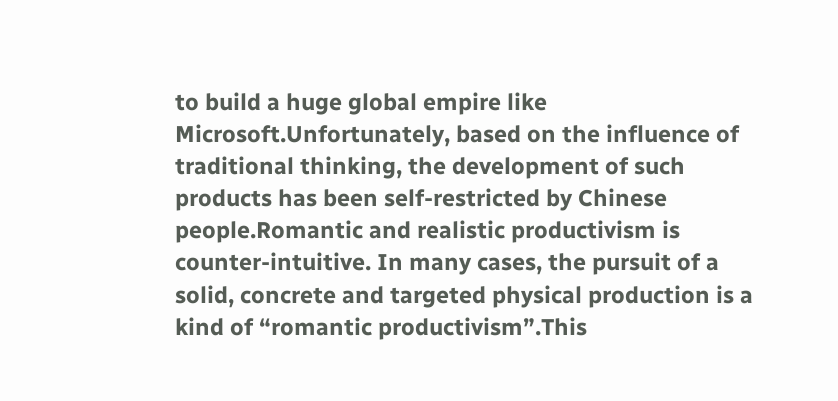to build a huge global empire like Microsoft.Unfortunately, based on the influence of traditional thinking, the development of such products has been self-restricted by Chinese people.Romantic and realistic productivism is counter-intuitive. In many cases, the pursuit of a solid, concrete and targeted physical production is a kind of “romantic productivism”.This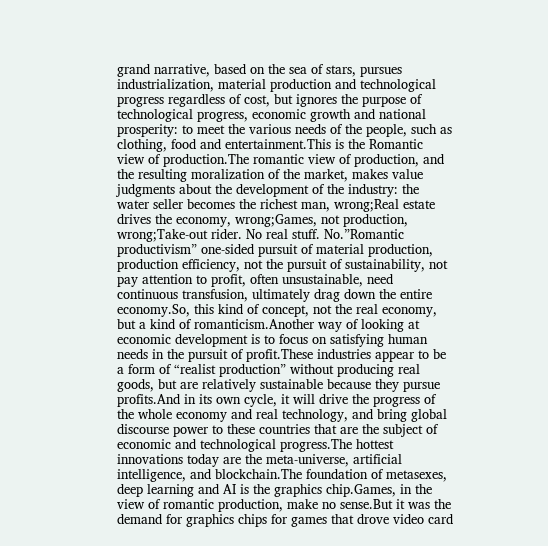grand narrative, based on the sea of stars, pursues industrialization, material production and technological progress regardless of cost, but ignores the purpose of technological progress, economic growth and national prosperity: to meet the various needs of the people, such as clothing, food and entertainment.This is the Romantic view of production.The romantic view of production, and the resulting moralization of the market, makes value judgments about the development of the industry: the water seller becomes the richest man, wrong;Real estate drives the economy, wrong;Games, not production, wrong;Take-out rider. No real stuff. No.”Romantic productivism” one-sided pursuit of material production, production efficiency, not the pursuit of sustainability, not pay attention to profit, often unsustainable, need continuous transfusion, ultimately drag down the entire economy.So, this kind of concept, not the real economy, but a kind of romanticism.Another way of looking at economic development is to focus on satisfying human needs in the pursuit of profit.These industries appear to be a form of “realist production” without producing real goods, but are relatively sustainable because they pursue profits.And in its own cycle, it will drive the progress of the whole economy and real technology, and bring global discourse power to these countries that are the subject of economic and technological progress.The hottest innovations today are the meta-universe, artificial intelligence, and blockchain.The foundation of metasexes, deep learning and AI is the graphics chip.Games, in the view of romantic production, make no sense.But it was the demand for graphics chips for games that drove video card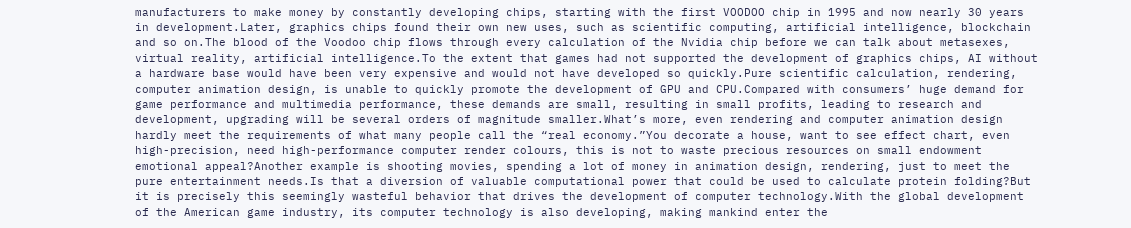manufacturers to make money by constantly developing chips, starting with the first VOODOO chip in 1995 and now nearly 30 years in development.Later, graphics chips found their own new uses, such as scientific computing, artificial intelligence, blockchain and so on.The blood of the Voodoo chip flows through every calculation of the Nvidia chip before we can talk about metasexes, virtual reality, artificial intelligence.To the extent that games had not supported the development of graphics chips, AI without a hardware base would have been very expensive and would not have developed so quickly.Pure scientific calculation, rendering, computer animation design, is unable to quickly promote the development of GPU and CPU.Compared with consumers’ huge demand for game performance and multimedia performance, these demands are small, resulting in small profits, leading to research and development, upgrading will be several orders of magnitude smaller.What’s more, even rendering and computer animation design hardly meet the requirements of what many people call the “real economy.”You decorate a house, want to see effect chart, even high-precision, need high-performance computer render colours, this is not to waste precious resources on small endowment emotional appeal?Another example is shooting movies, spending a lot of money in animation design, rendering, just to meet the pure entertainment needs.Is that a diversion of valuable computational power that could be used to calculate protein folding?But it is precisely this seemingly wasteful behavior that drives the development of computer technology.With the global development of the American game industry, its computer technology is also developing, making mankind enter the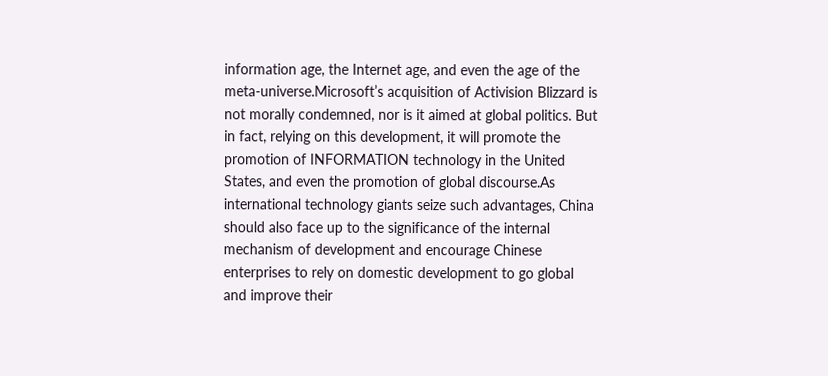information age, the Internet age, and even the age of the meta-universe.Microsoft’s acquisition of Activision Blizzard is not morally condemned, nor is it aimed at global politics. But in fact, relying on this development, it will promote the promotion of INFORMATION technology in the United States, and even the promotion of global discourse.As international technology giants seize such advantages, China should also face up to the significance of the internal mechanism of development and encourage Chinese enterprises to rely on domestic development to go global and improve their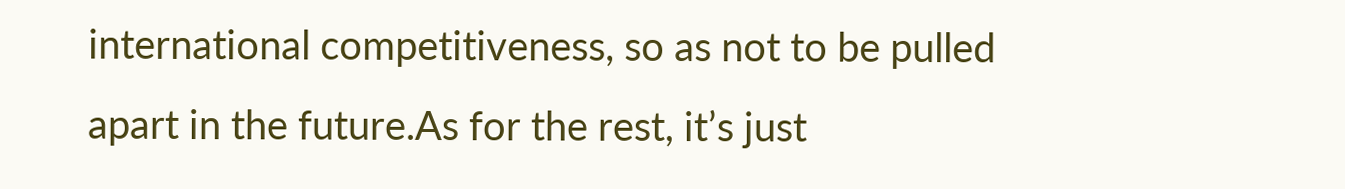international competitiveness, so as not to be pulled apart in the future.As for the rest, it’s just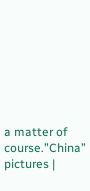a matter of course.”China” pictures |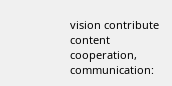vision contribute content cooperation, communication: